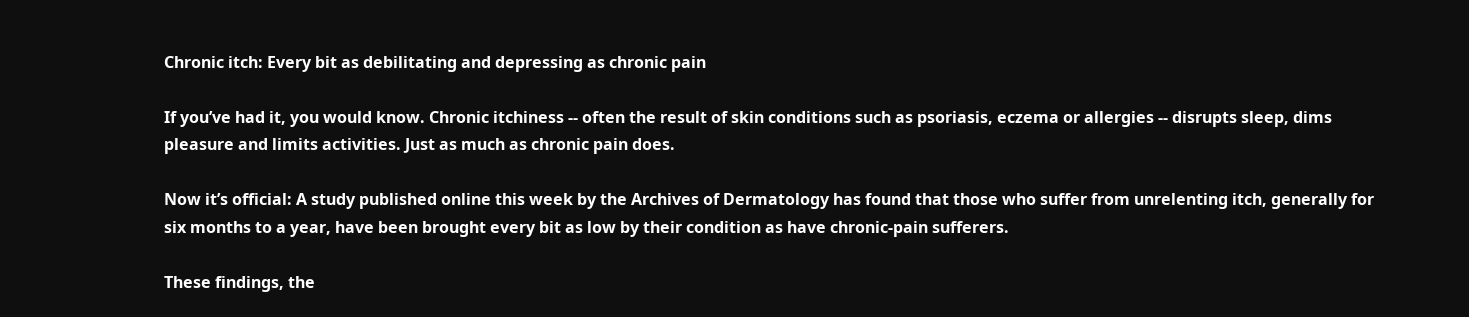Chronic itch: Every bit as debilitating and depressing as chronic pain

If you’ve had it, you would know. Chronic itchiness -- often the result of skin conditions such as psoriasis, eczema or allergies -- disrupts sleep, dims pleasure and limits activities. Just as much as chronic pain does.

Now it’s official: A study published online this week by the Archives of Dermatology has found that those who suffer from unrelenting itch, generally for six months to a year, have been brought every bit as low by their condition as have chronic-pain sufferers.

These findings, the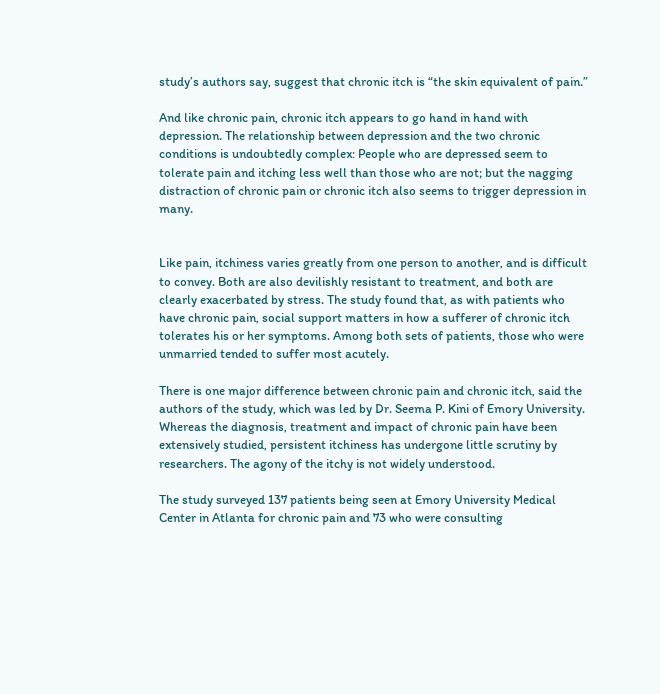study’s authors say, suggest that chronic itch is “the skin equivalent of pain.”

And like chronic pain, chronic itch appears to go hand in hand with depression. The relationship between depression and the two chronic conditions is undoubtedly complex: People who are depressed seem to tolerate pain and itching less well than those who are not; but the nagging distraction of chronic pain or chronic itch also seems to trigger depression in many.


Like pain, itchiness varies greatly from one person to another, and is difficult to convey. Both are also devilishly resistant to treatment, and both are clearly exacerbated by stress. The study found that, as with patients who have chronic pain, social support matters in how a sufferer of chronic itch tolerates his or her symptoms. Among both sets of patients, those who were unmarried tended to suffer most acutely.

There is one major difference between chronic pain and chronic itch, said the authors of the study, which was led by Dr. Seema P. Kini of Emory University. Whereas the diagnosis, treatment and impact of chronic pain have been extensively studied, persistent itchiness has undergone little scrutiny by researchers. The agony of the itchy is not widely understood.

The study surveyed 137 patients being seen at Emory University Medical Center in Atlanta for chronic pain and 73 who were consulting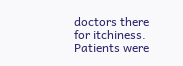doctors there for itchiness. Patients were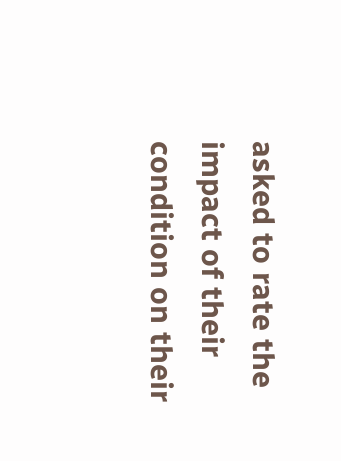asked to rate the impact of their condition on their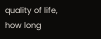quality of life, how long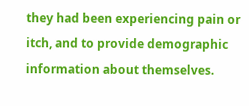they had been experiencing pain or itch, and to provide demographic information about themselves.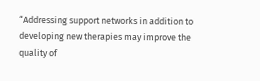“Addressing support networks in addition to developing new therapies may improve the quality of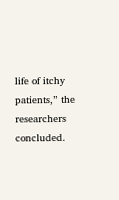life of itchy patients,” the researchers concluded.